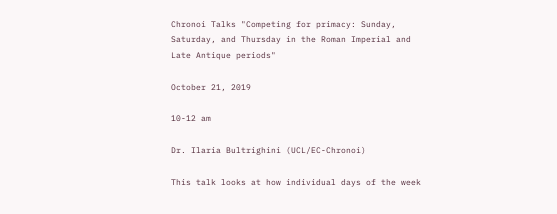Chronoi Talks "Competing for primacy: Sunday, Saturday, and Thursday in the Roman Imperial and Late Antique periods"

October 21, 2019

10-12 am

Dr. Ilaria Bultrighini (UCL/EC-Chronoi)

This talk looks at how individual days of the week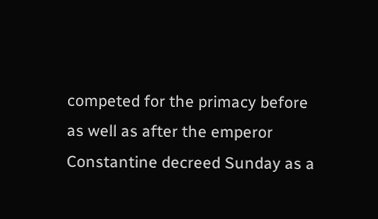competed for the primacy before as well as after the emperor Constantine decreed Sunday as a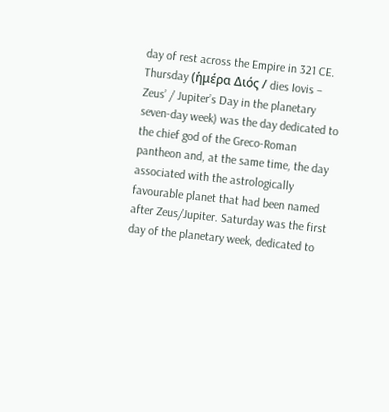day of rest across the Empire in 321 CE. Thursday (ἡμέρα Διός / dies Iovis – Zeus’ / Jupiter’s Day in the planetary seven-day week) was the day dedicated to the chief god of the Greco-Roman pantheon and, at the same time, the day associated with the astrologically favourable planet that had been named after Zeus/Jupiter. Saturday was the first day of the planetary week, dedicated to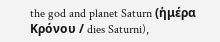the god and planet Saturn (ἡμέρα Κρόνου / dies Saturni),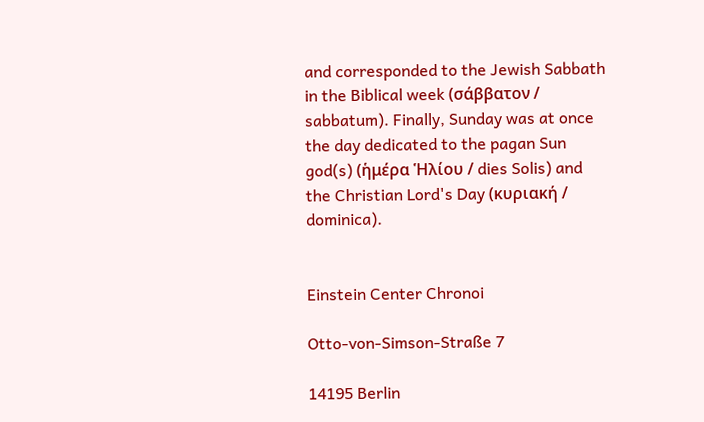and corresponded to the Jewish Sabbath in the Biblical week (σάββατον / sabbatum). Finally, Sunday was at once the day dedicated to the pagan Sun god(s) (ἡμέρα Ἡλίου / dies Solis) and the Christian Lord's Day (κυριακή / dominica).


Einstein Center Chronoi

Otto-von-Simson-Straße 7

14195 Berlin